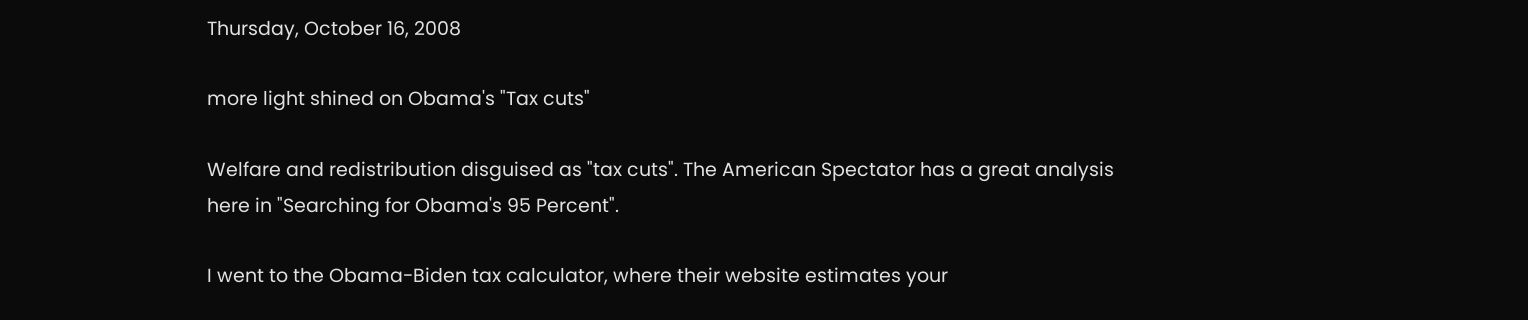Thursday, October 16, 2008

more light shined on Obama's "Tax cuts"

Welfare and redistribution disguised as "tax cuts". The American Spectator has a great analysis here in "Searching for Obama's 95 Percent".

I went to the Obama-Biden tax calculator, where their website estimates your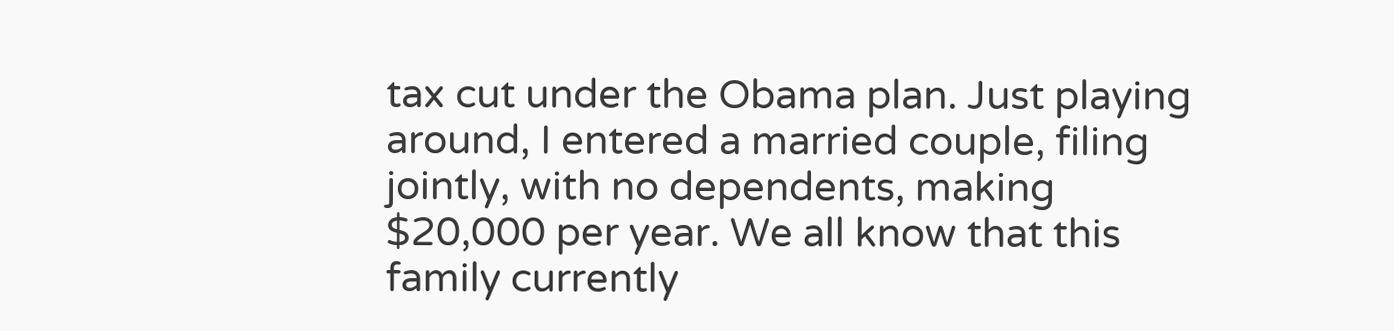tax cut under the Obama plan. Just playing around, I entered a married couple, filing jointly, with no dependents, making $20,000 per year. We all know that this family currently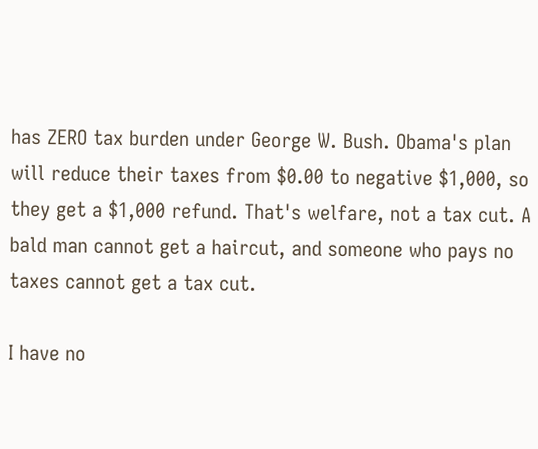has ZERO tax burden under George W. Bush. Obama's plan will reduce their taxes from $0.00 to negative $1,000, so they get a $1,000 refund. That's welfare, not a tax cut. A bald man cannot get a haircut, and someone who pays no taxes cannot get a tax cut.

I have no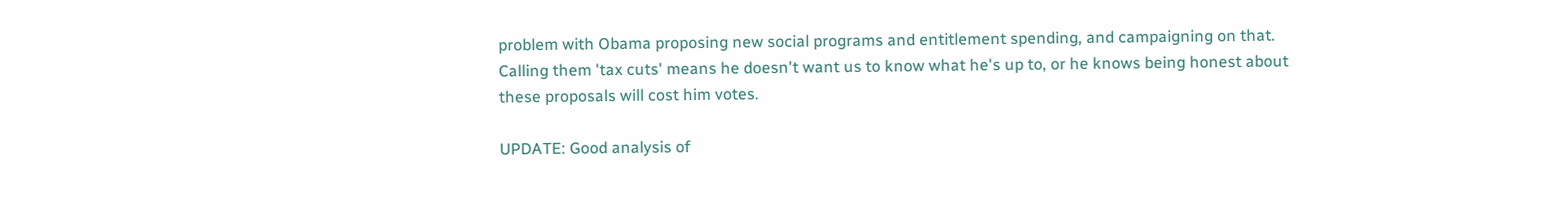problem with Obama proposing new social programs and entitlement spending, and campaigning on that. Calling them 'tax cuts' means he doesn't want us to know what he's up to, or he knows being honest about these proposals will cost him votes.

UPDATE: Good analysis of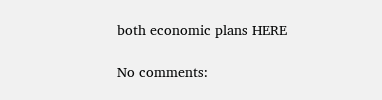both economic plans HERE

No comments: